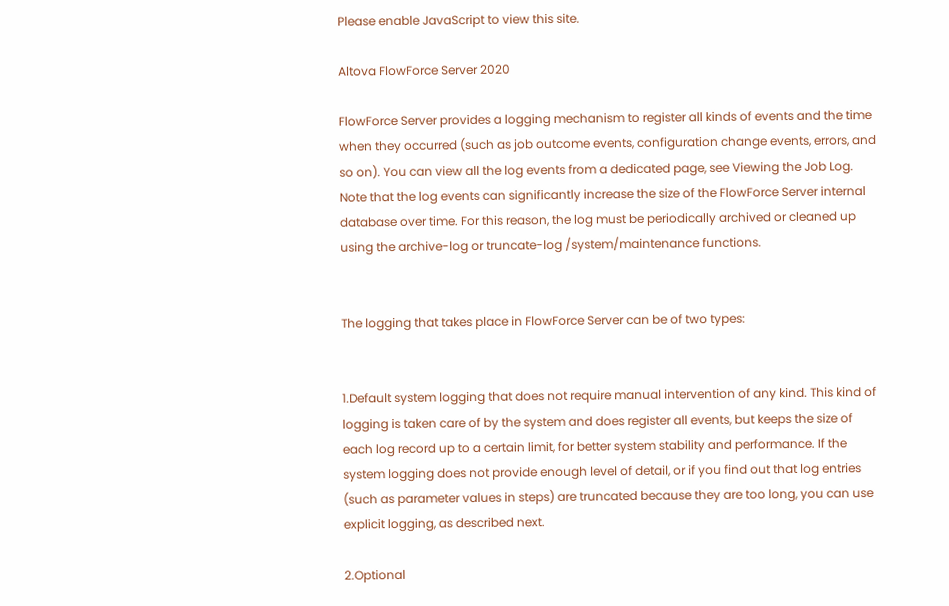Please enable JavaScript to view this site.

Altova FlowForce Server 2020

FlowForce Server provides a logging mechanism to register all kinds of events and the time when they occurred (such as job outcome events, configuration change events, errors, and so on). You can view all the log events from a dedicated page, see Viewing the Job Log. Note that the log events can significantly increase the size of the FlowForce Server internal database over time. For this reason, the log must be periodically archived or cleaned up using the archive-log or truncate-log /system/maintenance functions.


The logging that takes place in FlowForce Server can be of two types:


1.Default system logging that does not require manual intervention of any kind. This kind of logging is taken care of by the system and does register all events, but keeps the size of each log record up to a certain limit, for better system stability and performance. If the system logging does not provide enough level of detail, or if you find out that log entries (such as parameter values in steps) are truncated because they are too long, you can use explicit logging, as described next.

2.Optional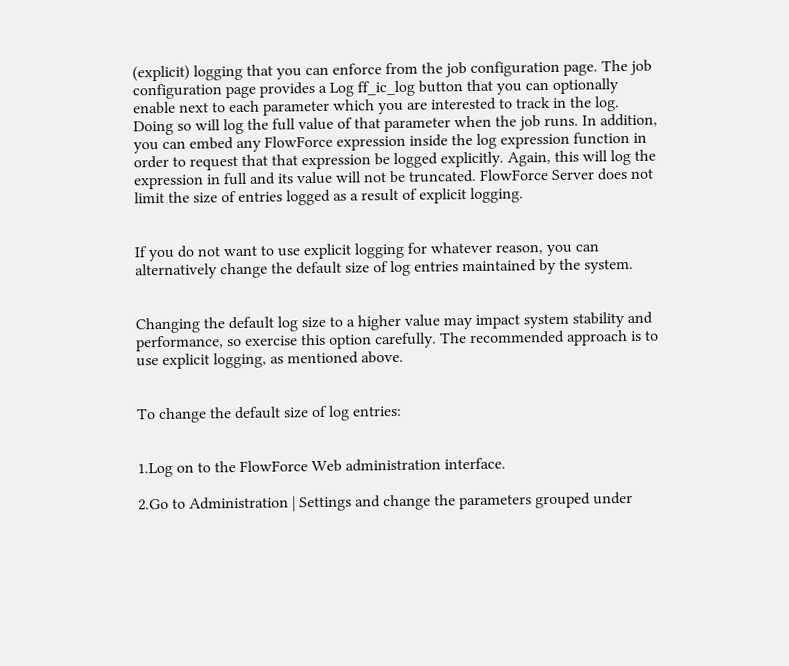(explicit) logging that you can enforce from the job configuration page. The job configuration page provides a Log ff_ic_log button that you can optionally enable next to each parameter which you are interested to track in the log. Doing so will log the full value of that parameter when the job runs. In addition, you can embed any FlowForce expression inside the log expression function in order to request that that expression be logged explicitly. Again, this will log the expression in full and its value will not be truncated. FlowForce Server does not limit the size of entries logged as a result of explicit logging.


If you do not want to use explicit logging for whatever reason, you can alternatively change the default size of log entries maintained by the system.


Changing the default log size to a higher value may impact system stability and performance, so exercise this option carefully. The recommended approach is to use explicit logging, as mentioned above.


To change the default size of log entries:


1.Log on to the FlowForce Web administration interface.

2.Go to Administration | Settings and change the parameters grouped under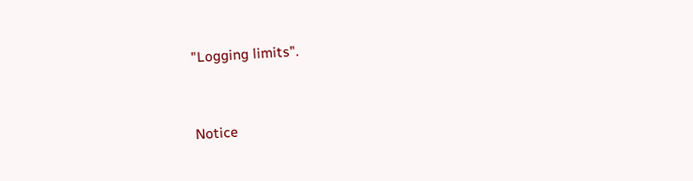"Logging limits".


Notice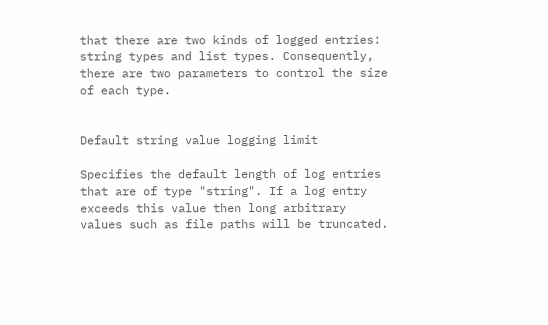that there are two kinds of logged entries: string types and list types. Consequently, there are two parameters to control the size of each type.


Default string value logging limit

Specifies the default length of log entries that are of type "string". If a log entry exceeds this value then long arbitrary values such as file paths will be truncated.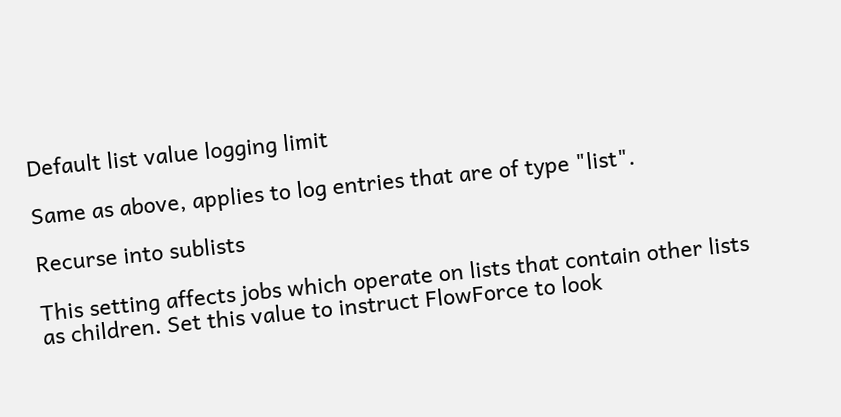Default list value logging limit

Same as above, applies to log entries that are of type "list".

Recurse into sublists

This setting affects jobs which operate on lists that contain other lists as children. Set this value to instruct FlowForce to look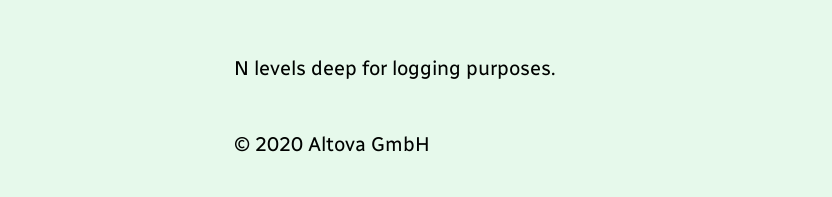N levels deep for logging purposes.

© 2020 Altova GmbH